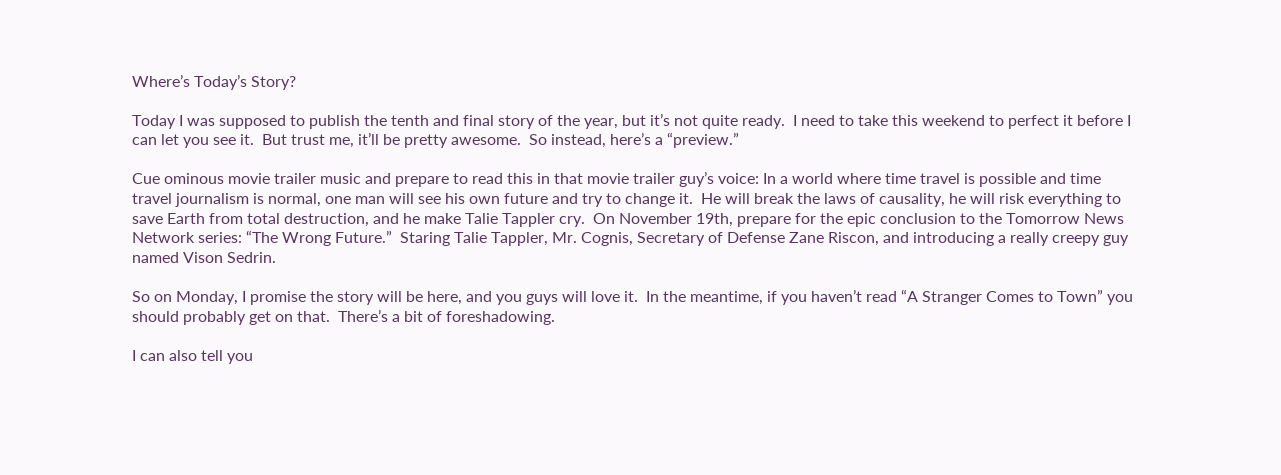Where’s Today’s Story?

Today I was supposed to publish the tenth and final story of the year, but it’s not quite ready.  I need to take this weekend to perfect it before I can let you see it.  But trust me, it’ll be pretty awesome.  So instead, here’s a “preview.”

Cue ominous movie trailer music and prepare to read this in that movie trailer guy’s voice: In a world where time travel is possible and time travel journalism is normal, one man will see his own future and try to change it.  He will break the laws of causality, he will risk everything to save Earth from total destruction, and he make Talie Tappler cry.  On November 19th, prepare for the epic conclusion to the Tomorrow News Network series: “The Wrong Future.”  Staring Talie Tappler, Mr. Cognis, Secretary of Defense Zane Riscon, and introducing a really creepy guy named Vison Sedrin.

So on Monday, I promise the story will be here, and you guys will love it.  In the meantime, if you haven’t read “A Stranger Comes to Town” you should probably get on that.  There’s a bit of foreshadowing.

I can also tell you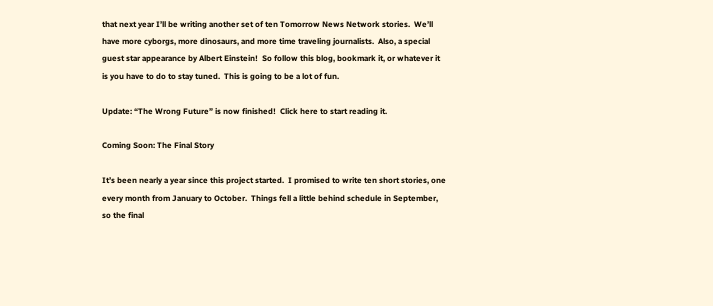that next year I’ll be writing another set of ten Tomorrow News Network stories.  We’ll have more cyborgs, more dinosaurs, and more time traveling journalists.  Also, a special guest star appearance by Albert Einstein!  So follow this blog, bookmark it, or whatever it is you have to do to stay tuned.  This is going to be a lot of fun.

Update: “The Wrong Future” is now finished!  Click here to start reading it.

Coming Soon: The Final Story

It’s been nearly a year since this project started.  I promised to write ten short stories, one every month from January to October.  Things fell a little behind schedule in September, so the final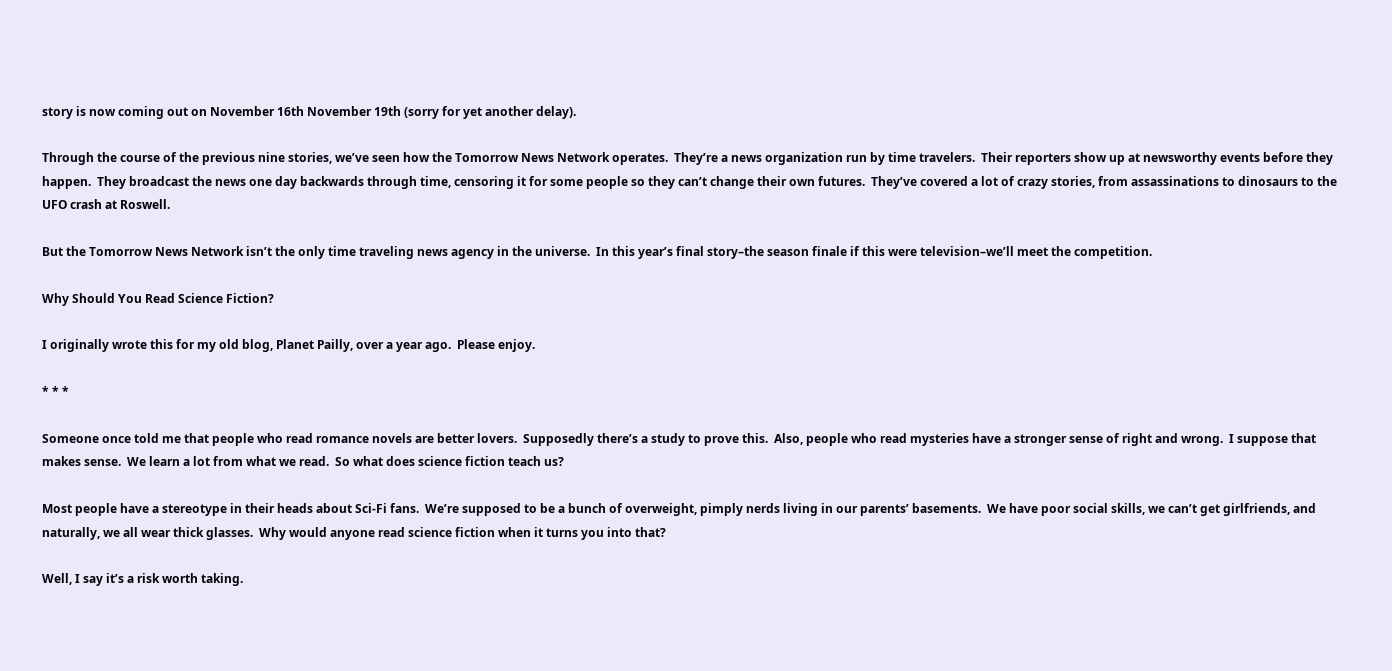story is now coming out on November 16th November 19th (sorry for yet another delay).

Through the course of the previous nine stories, we’ve seen how the Tomorrow News Network operates.  They’re a news organization run by time travelers.  Their reporters show up at newsworthy events before they happen.  They broadcast the news one day backwards through time, censoring it for some people so they can’t change their own futures.  They’ve covered a lot of crazy stories, from assassinations to dinosaurs to the UFO crash at Roswell.

But the Tomorrow News Network isn’t the only time traveling news agency in the universe.  In this year’s final story–the season finale if this were television–we’ll meet the competition.

Why Should You Read Science Fiction?

I originally wrote this for my old blog, Planet Pailly, over a year ago.  Please enjoy.

* * *

Someone once told me that people who read romance novels are better lovers.  Supposedly there’s a study to prove this.  Also, people who read mysteries have a stronger sense of right and wrong.  I suppose that makes sense.  We learn a lot from what we read.  So what does science fiction teach us?

Most people have a stereotype in their heads about Sci-Fi fans.  We’re supposed to be a bunch of overweight, pimply nerds living in our parents’ basements.  We have poor social skills, we can’t get girlfriends, and naturally, we all wear thick glasses.  Why would anyone read science fiction when it turns you into that?

Well, I say it’s a risk worth taking.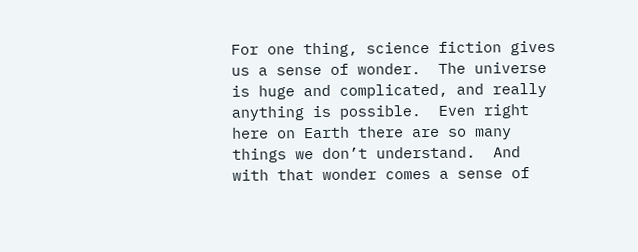For one thing, science fiction gives us a sense of wonder.  The universe is huge and complicated, and really anything is possible.  Even right here on Earth there are so many things we don’t understand.  And with that wonder comes a sense of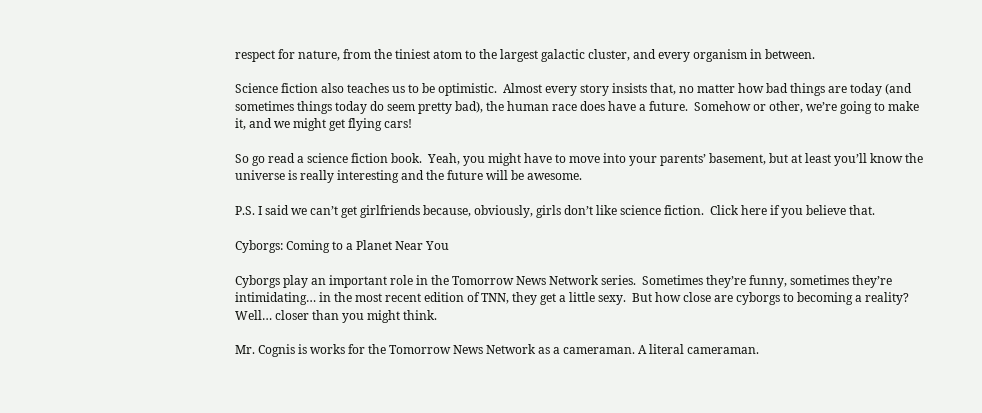respect for nature, from the tiniest atom to the largest galactic cluster, and every organism in between.

Science fiction also teaches us to be optimistic.  Almost every story insists that, no matter how bad things are today (and sometimes things today do seem pretty bad), the human race does have a future.  Somehow or other, we’re going to make it, and we might get flying cars!

So go read a science fiction book.  Yeah, you might have to move into your parents’ basement, but at least you’ll know the universe is really interesting and the future will be awesome.

P.S. I said we can’t get girlfriends because, obviously, girls don’t like science fiction.  Click here if you believe that.

Cyborgs: Coming to a Planet Near You

Cyborgs play an important role in the Tomorrow News Network series.  Sometimes they’re funny, sometimes they’re intimidating… in the most recent edition of TNN, they get a little sexy.  But how close are cyborgs to becoming a reality?  Well… closer than you might think.

Mr. Cognis is works for the Tomorrow News Network as a cameraman. A literal cameraman.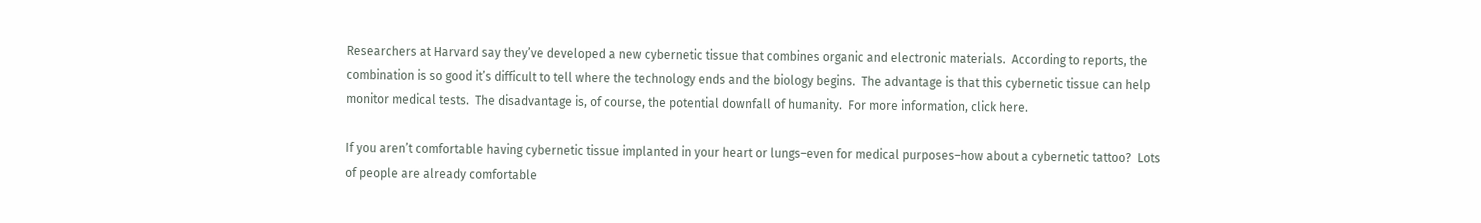Researchers at Harvard say they’ve developed a new cybernetic tissue that combines organic and electronic materials.  According to reports, the combination is so good it’s difficult to tell where the technology ends and the biology begins.  The advantage is that this cybernetic tissue can help monitor medical tests.  The disadvantage is, of course, the potential downfall of humanity.  For more information, click here.

If you aren’t comfortable having cybernetic tissue implanted in your heart or lungs–even for medical purposes–how about a cybernetic tattoo?  Lots of people are already comfortable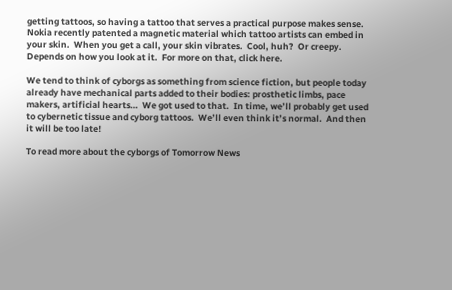getting tattoos, so having a tattoo that serves a practical purpose makes sense.  Nokia recently patented a magnetic material which tattoo artists can embed in your skin.  When you get a call, your skin vibrates.  Cool, huh?  Or creepy.  Depends on how you look at it.  For more on that, click here.

We tend to think of cyborgs as something from science fiction, but people today already have mechanical parts added to their bodies: prosthetic limbs, pace makers, artificial hearts…  We got used to that.  In time, we’ll probably get used to cybernetic tissue and cyborg tattoos.  We’ll even think it’s normal.  And then it will be too late!

To read more about the cyborgs of Tomorrow News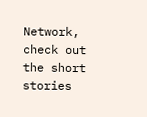Network, check out the short stories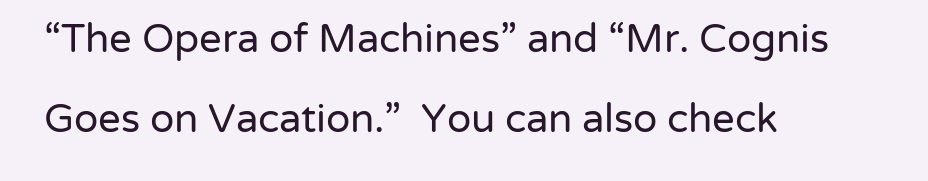“The Opera of Machines” and “Mr. Cognis Goes on Vacation.”  You can also check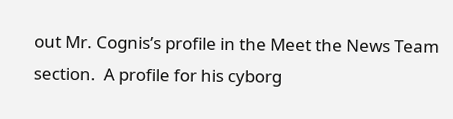out Mr. Cognis’s profile in the Meet the News Team section.  A profile for his cyborg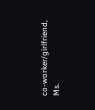co-worker/girlfriend, Ms.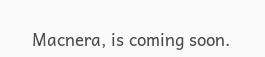Macnera, is coming soon.